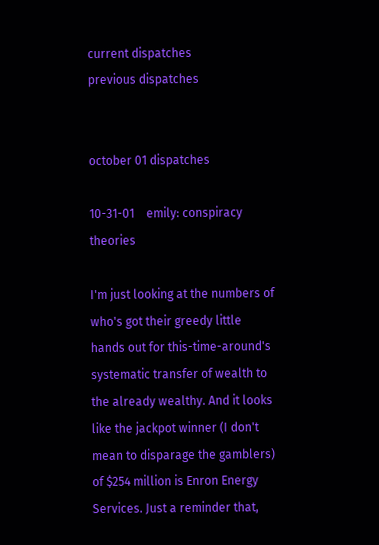current dispatches
previous dispatches


october 01 dispatches

10-31-01    emily: conspiracy theories

I'm just looking at the numbers of who's got their greedy little hands out for this-time-around's systematic transfer of wealth to the already wealthy. And it looks like the jackpot winner (I don't mean to disparage the gamblers) of $254 million is Enron Energy Services. Just a reminder that,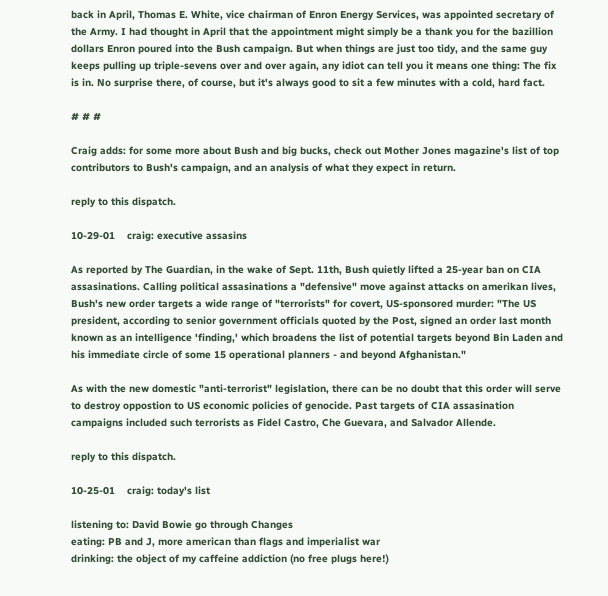back in April, Thomas E. White, vice chairman of Enron Energy Services, was appointed secretary of the Army. I had thought in April that the appointment might simply be a thank you for the bazillion dollars Enron poured into the Bush campaign. But when things are just too tidy, and the same guy keeps pulling up triple-sevens over and over again, any idiot can tell you it means one thing: The fix is in. No surprise there, of course, but it's always good to sit a few minutes with a cold, hard fact.

# # #

Craig adds: for some more about Bush and big bucks, check out Mother Jones magazine's list of top contributors to Bush's campaign, and an analysis of what they expect in return.

reply to this dispatch.

10-29-01    craig: executive assasins

As reported by The Guardian, in the wake of Sept. 11th, Bush quietly lifted a 25-year ban on CIA assasinations. Calling political assasinations a "defensive" move against attacks on amerikan lives, Bush's new order targets a wide range of "terrorists" for covert, US-sponsored murder: "The US president, according to senior government officials quoted by the Post, signed an order last month known as an intelligence 'finding,' which broadens the list of potential targets beyond Bin Laden and his immediate circle of some 15 operational planners - and beyond Afghanistan."

As with the new domestic "anti-terrorist" legislation, there can be no doubt that this order will serve to destroy oppostion to US economic policies of genocide. Past targets of CIA assasination campaigns included such terrorists as Fidel Castro, Che Guevara, and Salvador Allende.

reply to this dispatch.

10-25-01    craig: today's list

listening to: David Bowie go through Changes
eating: PB and J, more american than flags and imperialist war
drinking: the object of my caffeine addiction (no free plugs here!)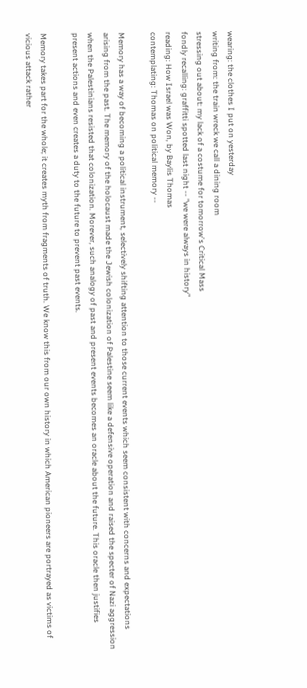wearing: the clothes I put on yesterday
writing from: the train wreck we call a dining room
stressing out about: my lack of a costume for tomorrow's Critical Mass
fondly recalling: graffitti spotted last night -- "we were always in history"
reading: How Israel was Won, by Baylis Thomas
contemplating: Thomas on political memory --

Memory has a way of becoming a political instrument, selectively shifting attention to those current events which seem consistent with concerns and expectations arising from the past. The memory of the holocaust made the Jewish colonization of Palestine seem like a defensive operation and raised the specter of Nazi aggression when the Palestinians resisted that colonization. Morever, such analogy of past and present events becomes an oracle about the future. This oracle then justifies present actions and even creates a duty to the future to prevent past events.

Memory takes part for the whole; it creates myth from fragments of truth. We know this from our own history in which American pioneers are portrayed as victims of vicious attack rather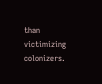than victimizing colonizers.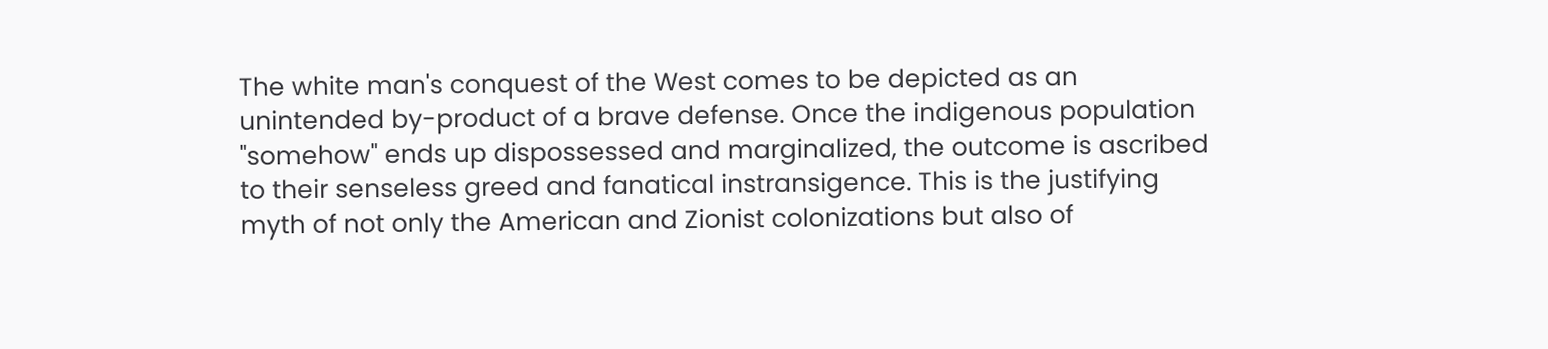The white man's conquest of the West comes to be depicted as an unintended by-product of a brave defense. Once the indigenous population "somehow" ends up dispossessed and marginalized, the outcome is ascribed to their senseless greed and fanatical instransigence. This is the justifying myth of not only the American and Zionist colonizations but also of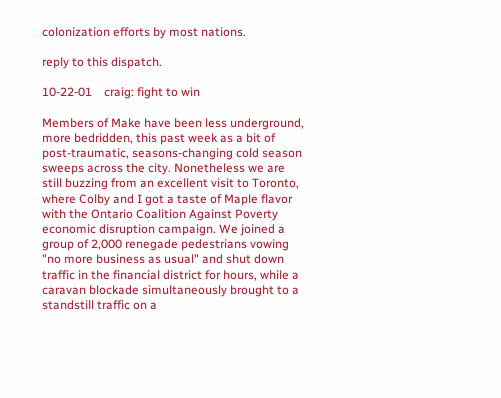colonization efforts by most nations.

reply to this dispatch.

10-22-01    craig: fight to win

Members of Make have been less underground, more bedridden, this past week as a bit of post-traumatic, seasons-changing cold season sweeps across the city. Nonetheless we are still buzzing from an excellent visit to Toronto, where Colby and I got a taste of Maple flavor with the Ontario Coalition Against Poverty economic disruption campaign. We joined a group of 2,000 renegade pedestrians vowing "no more business as usual" and shut down traffic in the financial district for hours, while a caravan blockade simultaneously brought to a standstill traffic on a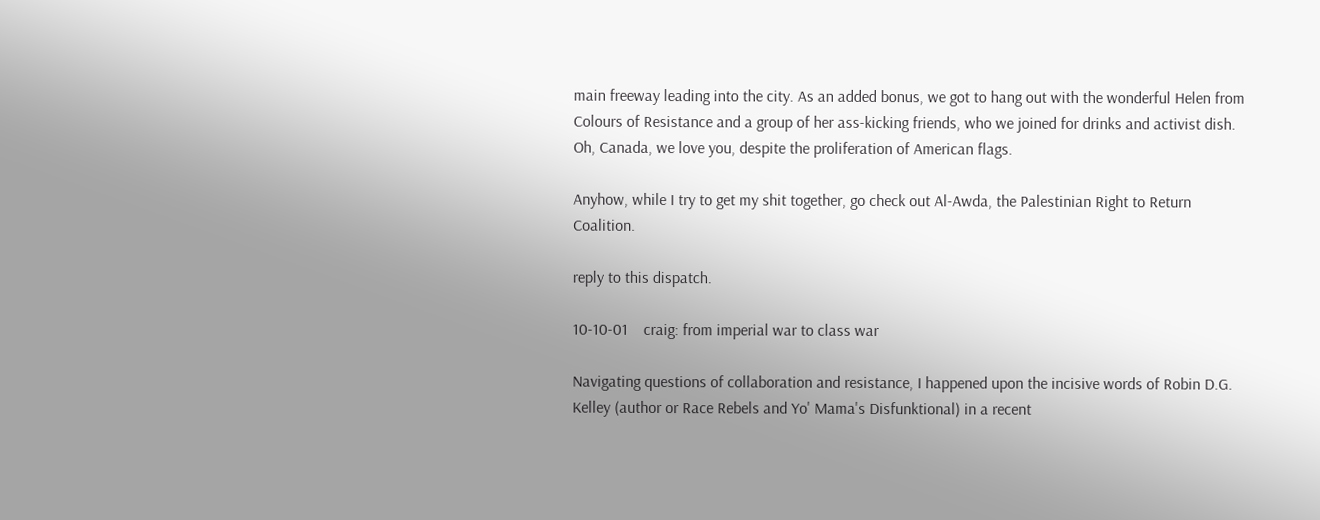main freeway leading into the city. As an added bonus, we got to hang out with the wonderful Helen from Colours of Resistance and a group of her ass-kicking friends, who we joined for drinks and activist dish. Oh, Canada, we love you, despite the proliferation of American flags.

Anyhow, while I try to get my shit together, go check out Al-Awda, the Palestinian Right to Return Coalition.

reply to this dispatch.

10-10-01    craig: from imperial war to class war

Navigating questions of collaboration and resistance, I happened upon the incisive words of Robin D.G. Kelley (author or Race Rebels and Yo' Mama's Disfunktional) in a recent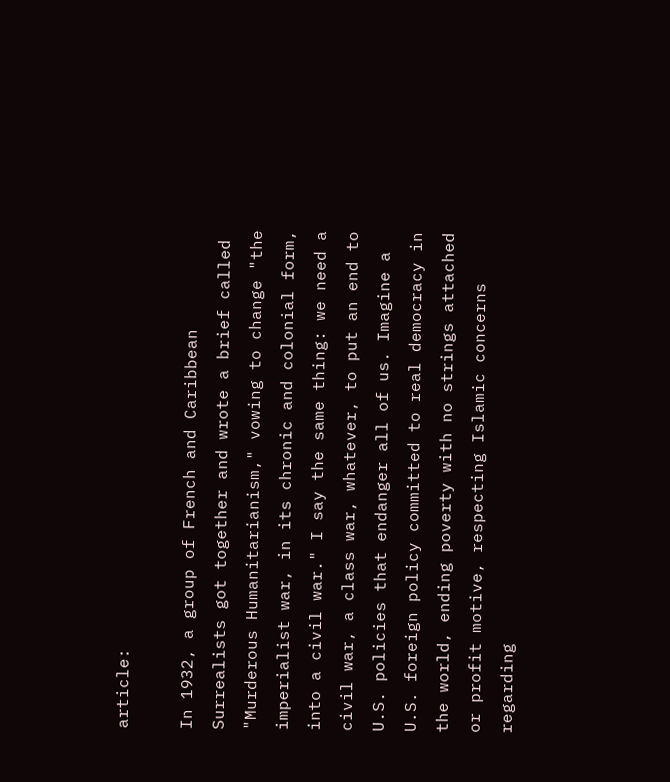article:

In 1932, a group of French and Caribbean Surrealists got together and wrote a brief called "Murderous Humanitarianism," vowing to change "the imperialist war, in its chronic and colonial form, into a civil war." I say the same thing: we need a civil war, a class war, whatever, to put an end to U.S. policies that endanger all of us. Imagine a U.S. foreign policy committed to real democracy in the world, ending poverty with no strings attached or profit motive, respecting Islamic concerns regarding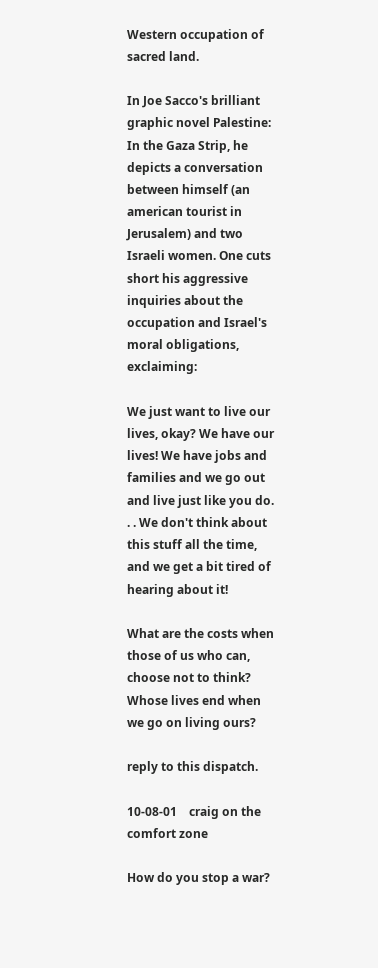Western occupation of sacred land.

In Joe Sacco's brilliant graphic novel Palestine: In the Gaza Strip, he depicts a conversation between himself (an american tourist in Jerusalem) and two Israeli women. One cuts short his aggressive inquiries about the occupation and Israel's moral obligations, exclaiming:

We just want to live our lives, okay? We have our lives! We have jobs and families and we go out and live just like you do. . . We don't think about this stuff all the time, and we get a bit tired of hearing about it!

What are the costs when those of us who can, choose not to think? Whose lives end when we go on living ours?

reply to this dispatch.

10-08-01    craig on the comfort zone

How do you stop a war?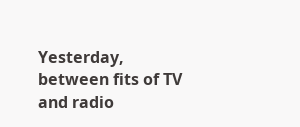Yesterday, between fits of TV and radio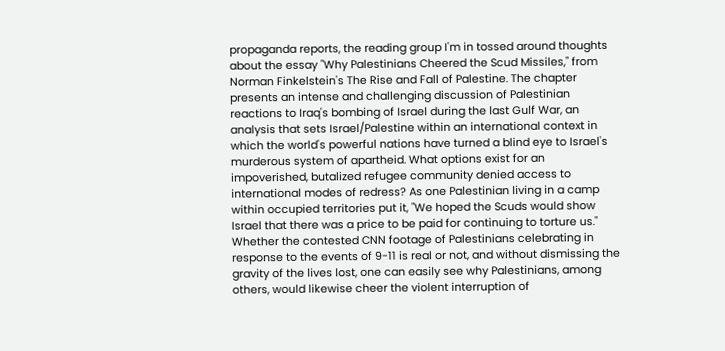propaganda reports, the reading group I'm in tossed around thoughts about the essay "Why Palestinians Cheered the Scud Missiles," from Norman Finkelstein's The Rise and Fall of Palestine. The chapter presents an intense and challenging discussion of Palestinian reactions to Iraq's bombing of Israel during the last Gulf War, an analysis that sets Israel/Palestine within an international context in which the world's powerful nations have turned a blind eye to Israel's murderous system of apartheid. What options exist for an impoverished, butalized refugee community denied access to international modes of redress? As one Palestinian living in a camp within occupied territories put it, "We hoped the Scuds would show Israel that there was a price to be paid for continuing to torture us." Whether the contested CNN footage of Palestinians celebrating in response to the events of 9-11 is real or not, and without dismissing the gravity of the lives lost, one can easily see why Palestinians, among others, would likewise cheer the violent interruption of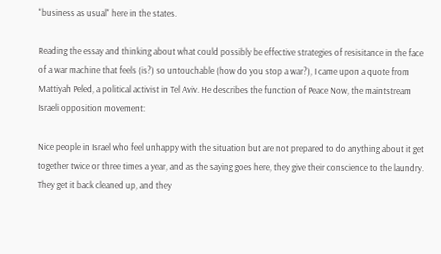"business as usual" here in the states.

Reading the essay and thinking about what could possibly be effective strategies of resisitance in the face of a war machine that feels (is?) so untouchable (how do you stop a war?), I came upon a quote from Mattiyah Peled, a political activist in Tel Aviv. He describes the function of Peace Now, the maintstream Israeli opposition movement:

Nice people in Israel who feel unhappy with the situation but are not prepared to do anything about it get together twice or three times a year, and as the saying goes here, they give their conscience to the laundry. They get it back cleaned up, and they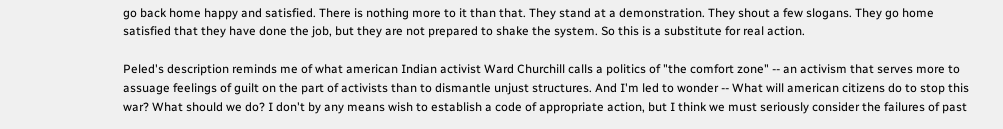go back home happy and satisfied. There is nothing more to it than that. They stand at a demonstration. They shout a few slogans. They go home satisfied that they have done the job, but they are not prepared to shake the system. So this is a substitute for real action.

Peled's description reminds me of what american Indian activist Ward Churchill calls a politics of "the comfort zone" -- an activism that serves more to assuage feelings of guilt on the part of activists than to dismantle unjust structures. And I'm led to wonder -- What will american citizens do to stop this war? What should we do? I don't by any means wish to establish a code of appropriate action, but I think we must seriously consider the failures of past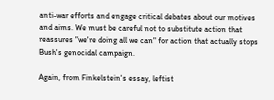anti-war efforts and engage critical debates about our motives and aims. We must be careful not to substitute action that reassures "we're doing all we can" for action that actually stops Bush's genocidal campaign.

Again, from Finkelstein's essay, leftist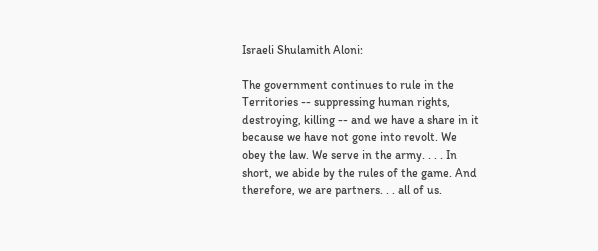Israeli Shulamith Aloni:

The government continues to rule in the Territories -- suppressing human rights, destroying, killing -- and we have a share in it because we have not gone into revolt. We obey the law. We serve in the army. . . . In short, we abide by the rules of the game. And therefore, we are partners. . . all of us.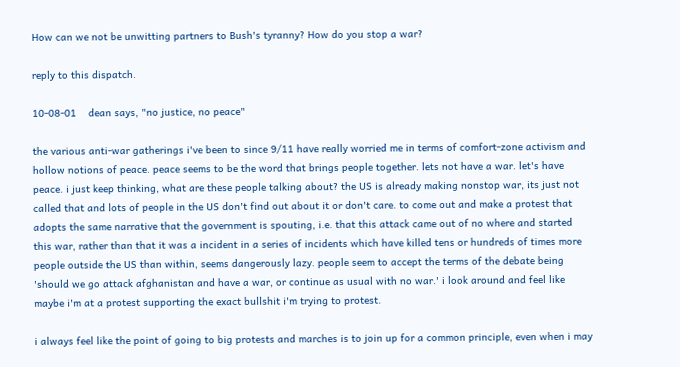How can we not be unwitting partners to Bush's tyranny? How do you stop a war?

reply to this dispatch.

10-08-01    dean says, "no justice, no peace"

the various anti-war gatherings i've been to since 9/11 have really worried me in terms of comfort-zone activism and hollow notions of peace. peace seems to be the word that brings people together. lets not have a war. let's have peace. i just keep thinking, what are these people talking about? the US is already making nonstop war, its just not called that and lots of people in the US don't find out about it or don't care. to come out and make a protest that adopts the same narrative that the government is spouting, i.e. that this attack came out of no where and started this war, rather than that it was a incident in a series of incidents which have killed tens or hundreds of times more people outside the US than within, seems dangerously lazy. people seem to accept the terms of the debate being 'should we go attack afghanistan and have a war, or continue as usual with no war.' i look around and feel like maybe i'm at a protest supporting the exact bullshit i'm trying to protest.

i always feel like the point of going to big protests and marches is to join up for a common principle, even when i may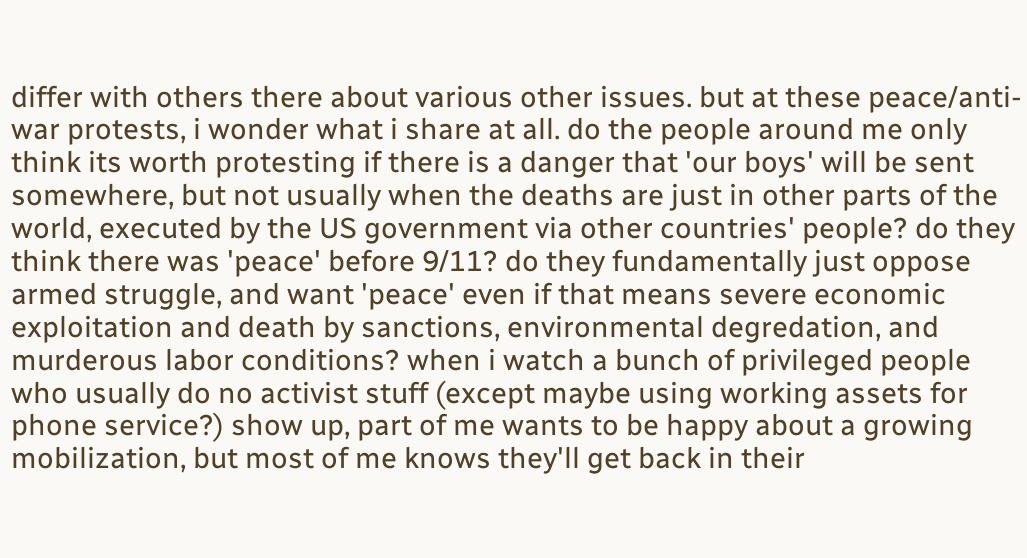differ with others there about various other issues. but at these peace/anti-war protests, i wonder what i share at all. do the people around me only think its worth protesting if there is a danger that 'our boys' will be sent somewhere, but not usually when the deaths are just in other parts of the world, executed by the US government via other countries' people? do they think there was 'peace' before 9/11? do they fundamentally just oppose armed struggle, and want 'peace' even if that means severe economic exploitation and death by sanctions, environmental degredation, and murderous labor conditions? when i watch a bunch of privileged people who usually do no activist stuff (except maybe using working assets for phone service?) show up, part of me wants to be happy about a growing mobilization, but most of me knows they'll get back in their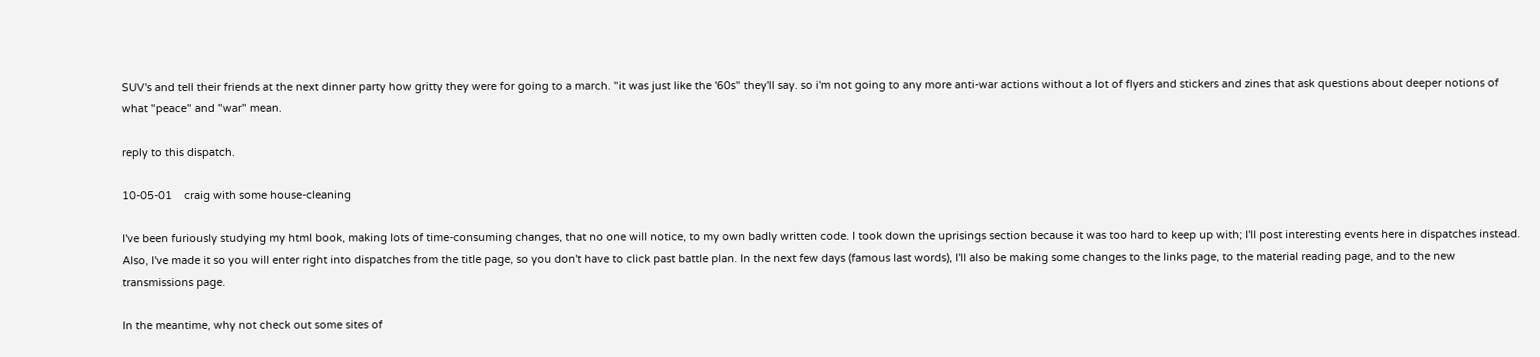SUV's and tell their friends at the next dinner party how gritty they were for going to a march. "it was just like the '60s" they'll say. so i'm not going to any more anti-war actions without a lot of flyers and stickers and zines that ask questions about deeper notions of what "peace" and "war" mean.

reply to this dispatch.

10-05-01    craig with some house-cleaning

I've been furiously studying my html book, making lots of time-consuming changes, that no one will notice, to my own badly written code. I took down the uprisings section because it was too hard to keep up with; I'll post interesting events here in dispatches instead. Also, I've made it so you will enter right into dispatches from the title page, so you don't have to click past battle plan. In the next few days (famous last words), I'll also be making some changes to the links page, to the material reading page, and to the new transmissions page.

In the meantime, why not check out some sites of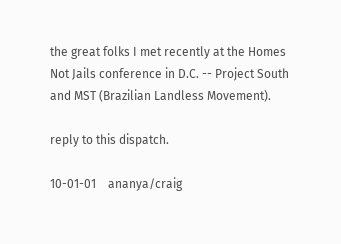the great folks I met recently at the Homes Not Jails conference in D.C. -- Project South and MST (Brazilian Landless Movement).

reply to this dispatch.

10-01-01    ananya/craig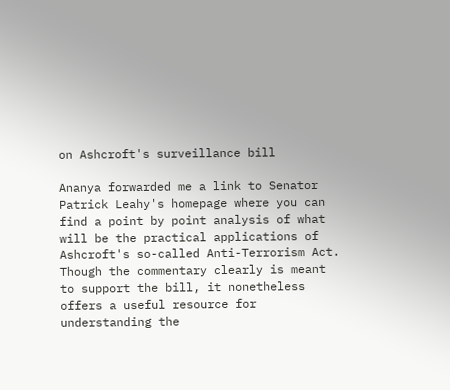on Ashcroft's surveillance bill

Ananya forwarded me a link to Senator Patrick Leahy's homepage where you can find a point by point analysis of what will be the practical applications of Ashcroft's so-called Anti-Terrorism Act. Though the commentary clearly is meant to support the bill, it nonetheless offers a useful resource for understanding the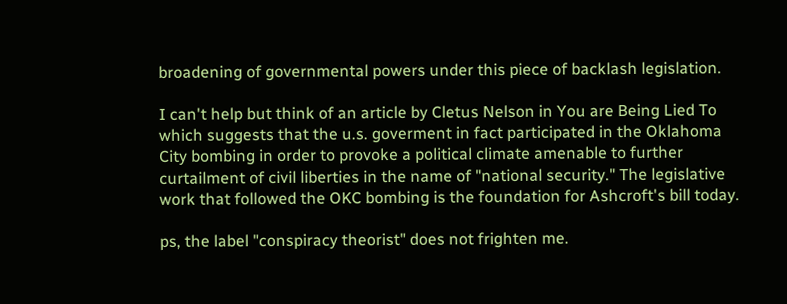broadening of governmental powers under this piece of backlash legislation.

I can't help but think of an article by Cletus Nelson in You are Being Lied To which suggests that the u.s. goverment in fact participated in the Oklahoma City bombing in order to provoke a political climate amenable to further curtailment of civil liberties in the name of "national security." The legislative work that followed the OKC bombing is the foundation for Ashcroft's bill today.

ps, the label "conspiracy theorist" does not frighten me.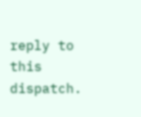reply to this dispatch.